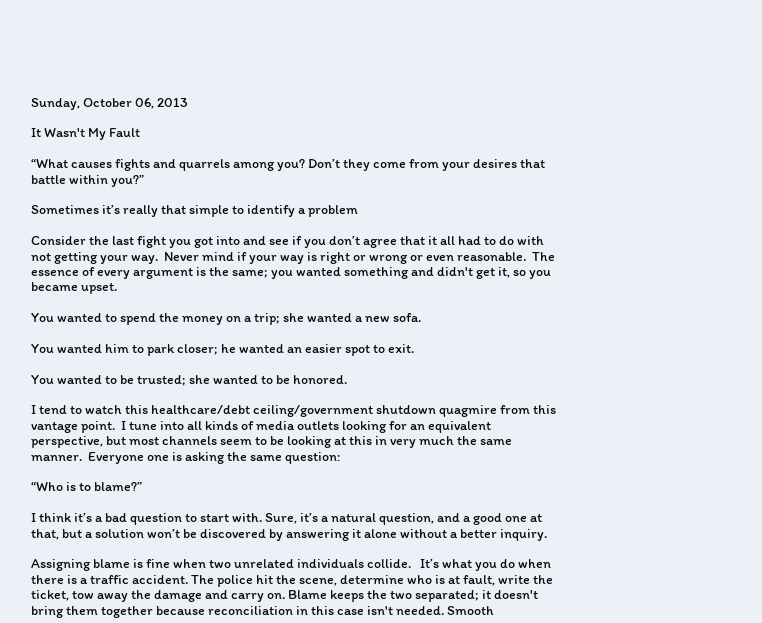Sunday, October 06, 2013

It Wasn't My Fault

“What causes fights and quarrels among you? Don’t they come from your desires that battle within you?”

Sometimes it’s really that simple to identify a problem

Consider the last fight you got into and see if you don’t agree that it all had to do with not getting your way.  Never mind if your way is right or wrong or even reasonable.  The essence of every argument is the same; you wanted something and didn't get it, so you became upset.

You wanted to spend the money on a trip; she wanted a new sofa.

You wanted him to park closer; he wanted an easier spot to exit.

You wanted to be trusted; she wanted to be honored.

I tend to watch this healthcare/debt ceiling/government shutdown quagmire from this vantage point.  I tune into all kinds of media outlets looking for an equivalent perspective, but most channels seem to be looking at this in very much the same manner.  Everyone one is asking the same question:

“Who is to blame?”

I think it’s a bad question to start with. Sure, it’s a natural question, and a good one at that, but a solution won’t be discovered by answering it alone without a better inquiry.

Assigning blame is fine when two unrelated individuals collide.   It’s what you do when there is a traffic accident. The police hit the scene, determine who is at fault, write the ticket, tow away the damage and carry on. Blame keeps the two separated; it doesn't bring them together because reconciliation in this case isn't needed. Smooth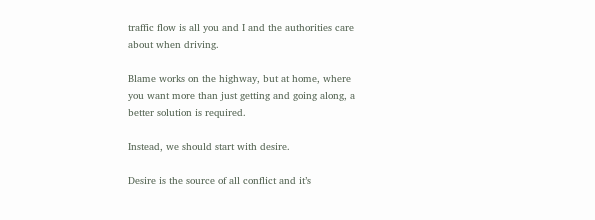traffic flow is all you and I and the authorities care about when driving.

Blame works on the highway, but at home, where you want more than just getting and going along, a better solution is required.

Instead, we should start with desire.

Desire is the source of all conflict and it’s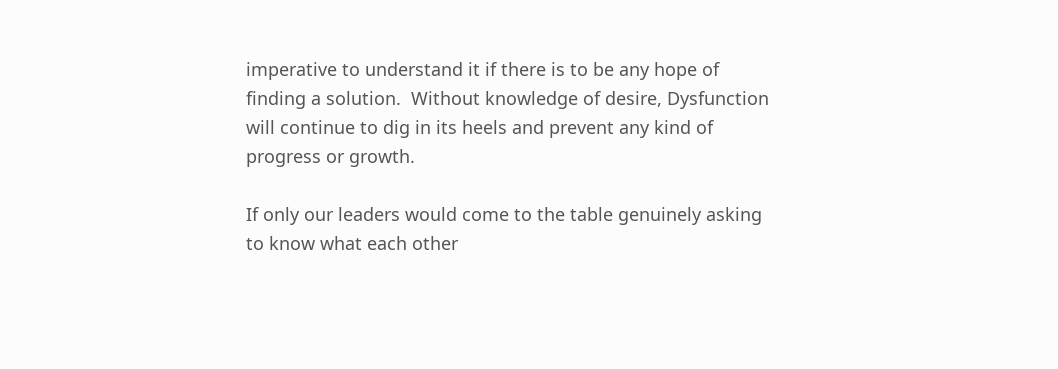imperative to understand it if there is to be any hope of finding a solution.  Without knowledge of desire, Dysfunction will continue to dig in its heels and prevent any kind of progress or growth.

If only our leaders would come to the table genuinely asking to know what each other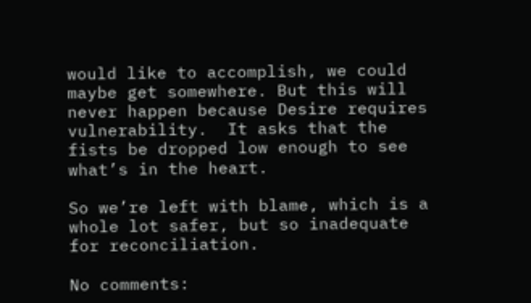would like to accomplish, we could maybe get somewhere. But this will never happen because Desire requires vulnerability.  It asks that the fists be dropped low enough to see what’s in the heart.

So we’re left with blame, which is a whole lot safer, but so inadequate for reconciliation.

No comments: